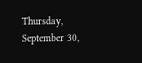Thursday, September 30,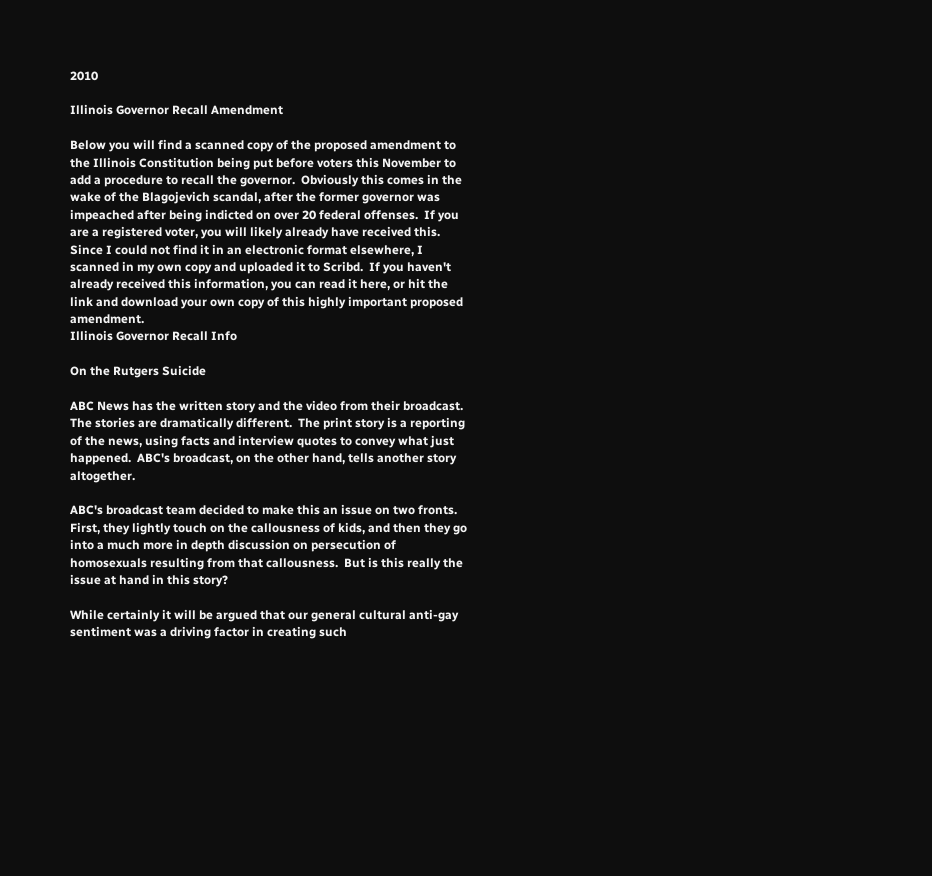2010

Illinois Governor Recall Amendment

Below you will find a scanned copy of the proposed amendment to the Illinois Constitution being put before voters this November to add a procedure to recall the governor.  Obviously this comes in the wake of the Blagojevich scandal, after the former governor was impeached after being indicted on over 20 federal offenses.  If you are a registered voter, you will likely already have received this.  Since I could not find it in an electronic format elsewhere, I scanned in my own copy and uploaded it to Scribd.  If you haven't already received this information, you can read it here, or hit the link and download your own copy of this highly important proposed amendment.
Illinois Governor Recall Info

On the Rutgers Suicide

ABC News has the written story and the video from their broadcast.  The stories are dramatically different.  The print story is a reporting of the news, using facts and interview quotes to convey what just happened.  ABC's broadcast, on the other hand, tells another story altogether.

ABC's broadcast team decided to make this an issue on two fronts.  First, they lightly touch on the callousness of kids, and then they go into a much more in depth discussion on persecution of homosexuals resulting from that callousness.  But is this really the issue at hand in this story?

While certainly it will be argued that our general cultural anti-gay sentiment was a driving factor in creating such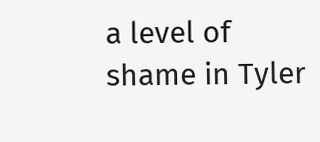a level of shame in Tyler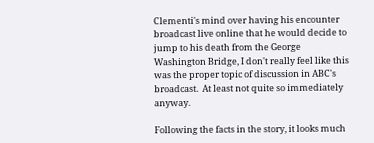Clementi's mind over having his encounter broadcast live online that he would decide to jump to his death from the George Washington Bridge, I don't really feel like this was the proper topic of discussion in ABC's broadcast.  At least not quite so immediately anyway.

Following the facts in the story, it looks much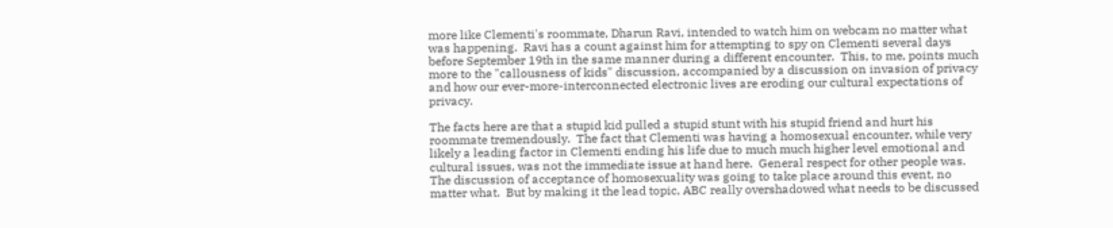more like Clementi's roommate, Dharun Ravi, intended to watch him on webcam no matter what was happening.  Ravi has a count against him for attempting to spy on Clementi several days before September 19th in the same manner during a different encounter.  This, to me, points much more to the "callousness of kids" discussion, accompanied by a discussion on invasion of privacy and how our ever-more-interconnected electronic lives are eroding our cultural expectations of privacy.

The facts here are that a stupid kid pulled a stupid stunt with his stupid friend and hurt his roommate tremendously.  The fact that Clementi was having a homosexual encounter, while very likely a leading factor in Clementi ending his life due to much much higher level emotional and cultural issues, was not the immediate issue at hand here.  General respect for other people was.  The discussion of acceptance of homosexuality was going to take place around this event, no matter what.  But by making it the lead topic, ABC really overshadowed what needs to be discussed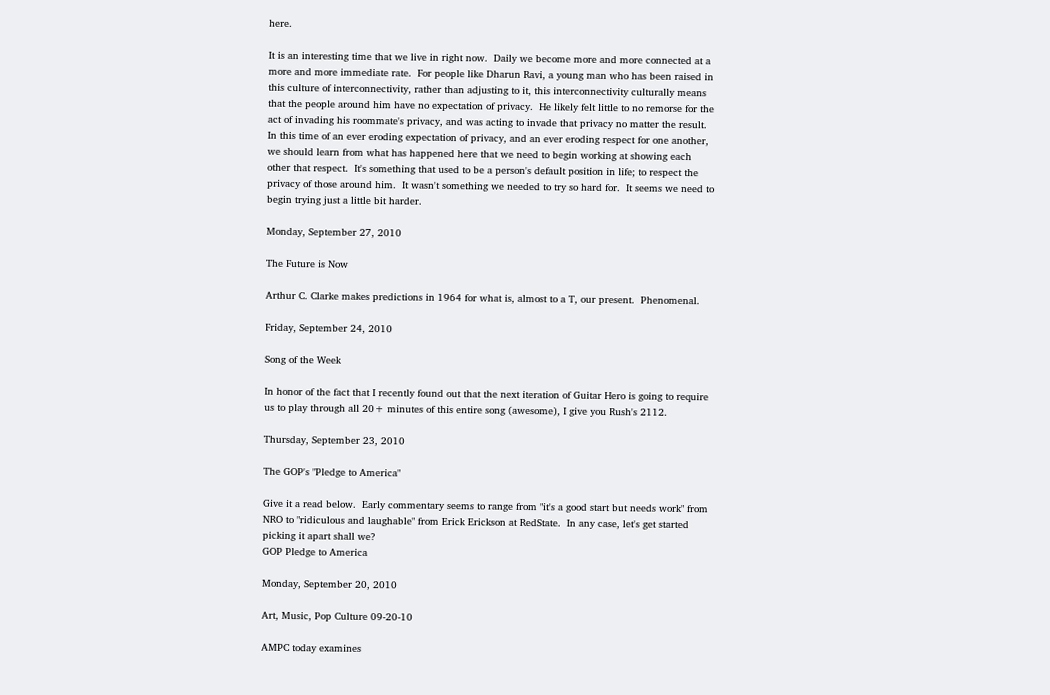here.

It is an interesting time that we live in right now.  Daily we become more and more connected at a more and more immediate rate.  For people like Dharun Ravi, a young man who has been raised in this culture of interconnectivity, rather than adjusting to it, this interconnectivity culturally means that the people around him have no expectation of privacy.  He likely felt little to no remorse for the act of invading his roommate's privacy, and was acting to invade that privacy no matter the result.  In this time of an ever eroding expectation of privacy, and an ever eroding respect for one another, we should learn from what has happened here that we need to begin working at showing each other that respect.  It's something that used to be a person's default position in life; to respect the privacy of those around him.  It wasn't something we needed to try so hard for.  It seems we need to begin trying just a little bit harder.

Monday, September 27, 2010

The Future is Now

Arthur C. Clarke makes predictions in 1964 for what is, almost to a T, our present.  Phenomenal.

Friday, September 24, 2010

Song of the Week

In honor of the fact that I recently found out that the next iteration of Guitar Hero is going to require us to play through all 20+ minutes of this entire song (awesome), I give you Rush's 2112.

Thursday, September 23, 2010

The GOP's "Pledge to America"

Give it a read below.  Early commentary seems to range from "it's a good start but needs work" from NRO to "ridiculous and laughable" from Erick Erickson at RedState.  In any case, let's get started picking it apart shall we?
GOP Pledge to America

Monday, September 20, 2010

Art, Music, Pop Culture 09-20-10

AMPC today examines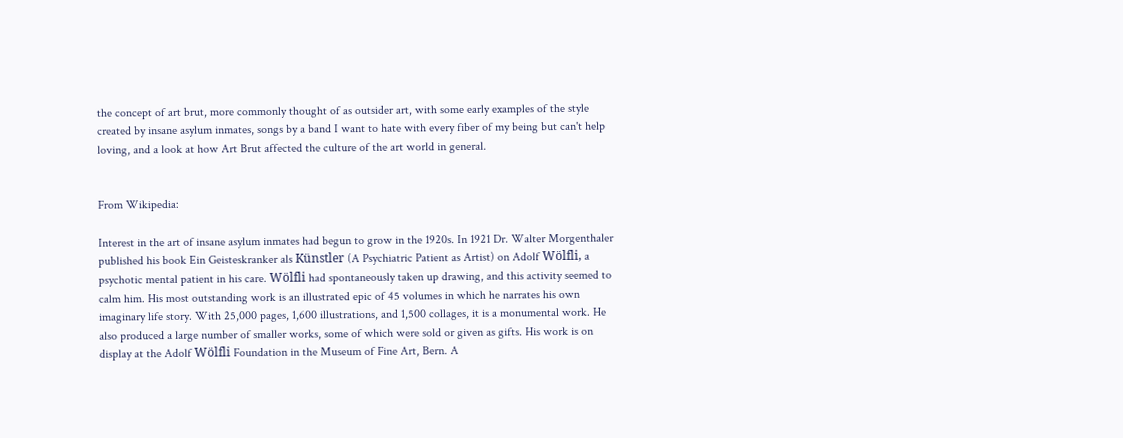the concept of art brut, more commonly thought of as outsider art, with some early examples of the style created by insane asylum inmates, songs by a band I want to hate with every fiber of my being but can't help loving, and a look at how Art Brut affected the culture of the art world in general.


From Wikipedia:

Interest in the art of insane asylum inmates had begun to grow in the 1920s. In 1921 Dr. Walter Morgenthaler published his book Ein Geisteskranker als Künstler (A Psychiatric Patient as Artist) on Adolf Wölfli, a psychotic mental patient in his care. Wölfli had spontaneously taken up drawing, and this activity seemed to calm him. His most outstanding work is an illustrated epic of 45 volumes in which he narrates his own imaginary life story. With 25,000 pages, 1,600 illustrations, and 1,500 collages, it is a monumental work. He also produced a large number of smaller works, some of which were sold or given as gifts. His work is on display at the Adolf Wölfli Foundation in the Museum of Fine Art, Bern. A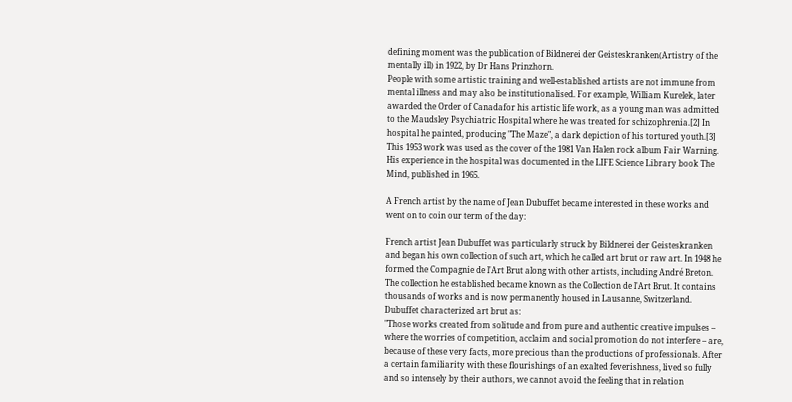defining moment was the publication of Bildnerei der Geisteskranken(Artistry of the mentally ill) in 1922, by Dr Hans Prinzhorn.
People with some artistic training and well-established artists are not immune from mental illness and may also be institutionalised. For example, William Kurelek, later awarded the Order of Canadafor his artistic life work, as a young man was admitted to the Maudsley Psychiatric Hospital where he was treated for schizophrenia.[2] In hospital he painted, producing "The Maze", a dark depiction of his tortured youth.[3] This 1953 work was used as the cover of the 1981 Van Halen rock album Fair Warning. His experience in the hospital was documented in the LIFE Science Library book The Mind, published in 1965.

A French artist by the name of Jean Dubuffet became interested in these works and went on to coin our term of the day:

French artist Jean Dubuffet was particularly struck by Bildnerei der Geisteskranken and began his own collection of such art, which he called art brut or raw art. In 1948 he formed the Compagnie de l'Art Brut along with other artists, including André Breton. The collection he established became known as the Collection de l'Art Brut. It contains thousands of works and is now permanently housed in Lausanne, Switzerland.
Dubuffet characterized art brut as:
"Those works created from solitude and from pure and authentic creative impulses – where the worries of competition, acclaim and social promotion do not interfere – are, because of these very facts, more precious than the productions of professionals. After a certain familiarity with these flourishings of an exalted feverishness, lived so fully and so intensely by their authors, we cannot avoid the feeling that in relation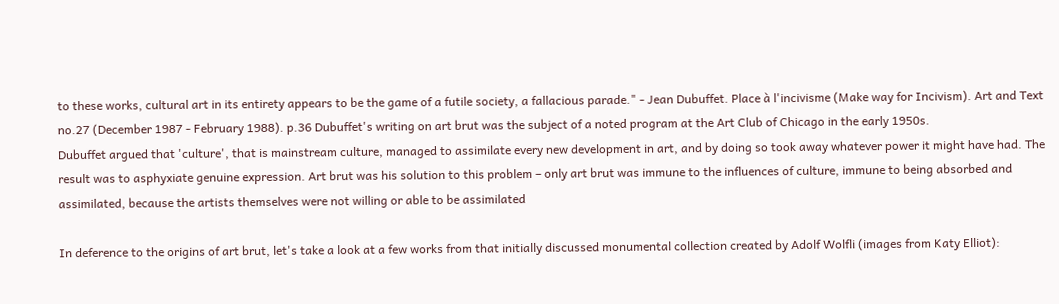to these works, cultural art in its entirety appears to be the game of a futile society, a fallacious parade." - Jean Dubuffet. Place à l'incivisme (Make way for Incivism). Art and Text no.27 (December 1987 - February 1988). p.36 Dubuffet's writing on art brut was the subject of a noted program at the Art Club of Chicago in the early 1950s.
Dubuffet argued that 'culture', that is mainstream culture, managed to assimilate every new development in art, and by doing so took away whatever power it might have had. The result was to asphyxiate genuine expression. Art brut was his solution to this problem – only art brut was immune to the influences of culture, immune to being absorbed and assimilated, because the artists themselves were not willing or able to be assimilated

In deference to the origins of art brut, let's take a look at a few works from that initially discussed monumental collection created by Adolf Wolfli (images from Katy Elliot):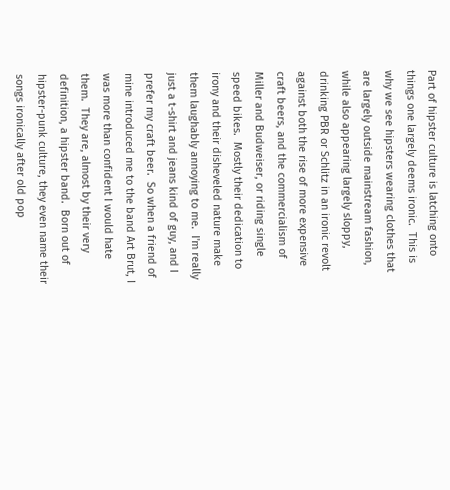Part of hipster culture is latching onto things one largely deems ironic.  This is why we see hipsters wearing clothes that are largely outside mainstream fashion, while also appearing largely sloppy, drinking PBR or Schlitz in an ironic revolt against both the rise of more expensive craft beers, and the commercialism of Miller and Budweiser, or riding single speed bikes.  Mostly their dedication to irony and their disheveled nature make them laughably annoying to me.  I'm really just a t-shirt and jeans kind of guy, and I prefer my craft beer.  So when a friend of mine introduced me to the band Art Brut, I was more than confident I would hate them.  They are, almost by their very definition, a hipster band.  Born out of hipster-punk culture, they even name their songs ironically after old pop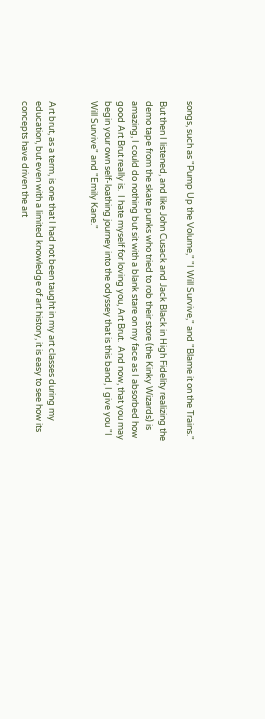songs, such as "Pump Up the Volume," "I Will Survive," and "Blame it on the Trains."

But then I listened, and like John Cusack and Jack Black in High Fidelity realizing the demo tape from the skate punks who tried to rob their store (the Kinky Wizards) is amazing, I could do nothing but sit with a blank stare on my face as I absorbed how good Art Brut really is.  I hate myself for loving you, Art Brut.  And now, that you may begin your own self-loathing journey into the odyssey that is this band, I give you "I Will Survive" and "Emily Kane."


Art brut, as a term, is one that I had not been taught in my art classes during my education, but even with a limited knowledge of art history, it is easy to see how its concepts have driven the art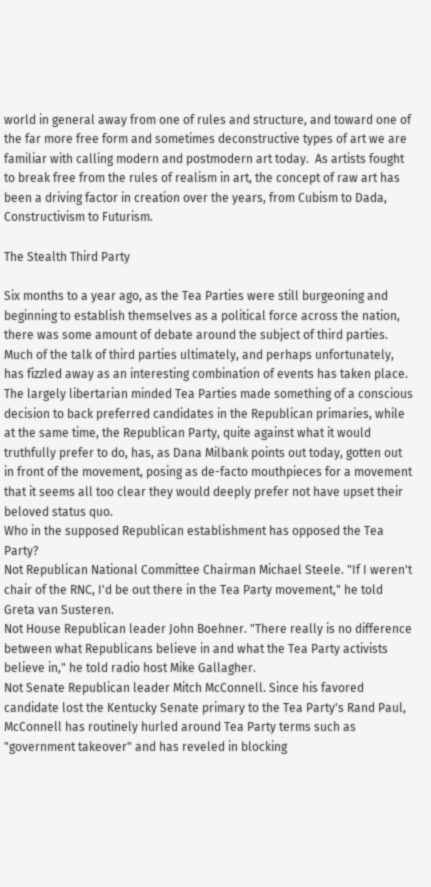world in general away from one of rules and structure, and toward one of the far more free form and sometimes deconstructive types of art we are familiar with calling modern and postmodern art today.  As artists fought to break free from the rules of realism in art, the concept of raw art has been a driving factor in creation over the years, from Cubism to Dada, Constructivism to Futurism.

The Stealth Third Party

Six months to a year ago, as the Tea Parties were still burgeoning and beginning to establish themselves as a political force across the nation, there was some amount of debate around the subject of third parties.  Much of the talk of third parties ultimately, and perhaps unfortunately, has fizzled away as an interesting combination of events has taken place.  The largely libertarian minded Tea Parties made something of a conscious decision to back preferred candidates in the Republican primaries, while at the same time, the Republican Party, quite against what it would truthfully prefer to do, has, as Dana Milbank points out today, gotten out in front of the movement, posing as de-facto mouthpieces for a movement that it seems all too clear they would deeply prefer not have upset their beloved status quo.
Who in the supposed Republican establishment has opposed the Tea Party?
Not Republican National Committee Chairman Michael Steele. "If I weren't chair of the RNC, I'd be out there in the Tea Party movement," he told Greta van Susteren.
Not House Republican leader John Boehner. "There really is no difference between what Republicans believe in and what the Tea Party activists believe in," he told radio host Mike Gallagher.
Not Senate Republican leader Mitch McConnell. Since his favored candidate lost the Kentucky Senate primary to the Tea Party's Rand Paul, McConnell has routinely hurled around Tea Party terms such as "government takeover" and has reveled in blocking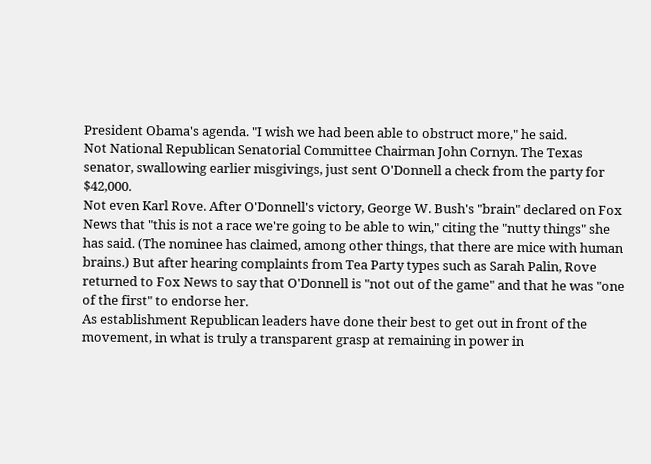President Obama's agenda. "I wish we had been able to obstruct more," he said.
Not National Republican Senatorial Committee Chairman John Cornyn. The Texas senator, swallowing earlier misgivings, just sent O'Donnell a check from the party for $42,000.
Not even Karl Rove. After O'Donnell's victory, George W. Bush's "brain" declared on Fox News that "this is not a race we're going to be able to win," citing the "nutty things" she has said. (The nominee has claimed, among other things, that there are mice with human brains.) But after hearing complaints from Tea Party types such as Sarah Palin, Rove returned to Fox News to say that O'Donnell is "not out of the game" and that he was "one of the first" to endorse her.
As establishment Republican leaders have done their best to get out in front of the movement, in what is truly a transparent grasp at remaining in power in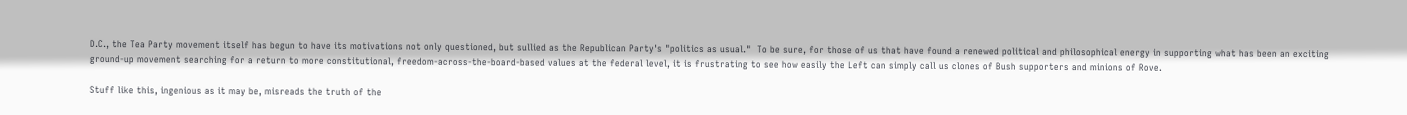D.C., the Tea Party movement itself has begun to have its motivations not only questioned, but sullied as the Republican Party's "politics as usual."  To be sure, for those of us that have found a renewed political and philosophical energy in supporting what has been an exciting ground-up movement searching for a return to more constitutional, freedom-across-the-board-based values at the federal level, it is frustrating to see how easily the Left can simply call us clones of Bush supporters and minions of Rove.

Stuff like this, ingenious as it may be, misreads the truth of the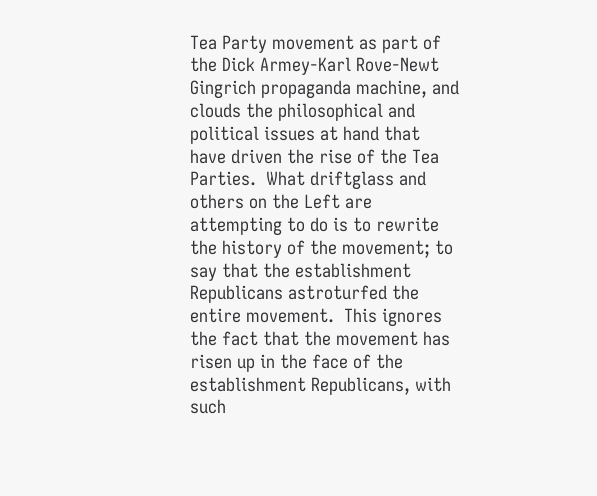Tea Party movement as part of the Dick Armey-Karl Rove-Newt Gingrich propaganda machine, and clouds the philosophical and political issues at hand that have driven the rise of the Tea Parties.  What driftglass and others on the Left are attempting to do is to rewrite the history of the movement; to say that the establishment Republicans astroturfed the entire movement.  This ignores the fact that the movement has risen up in the face of the establishment Republicans, with such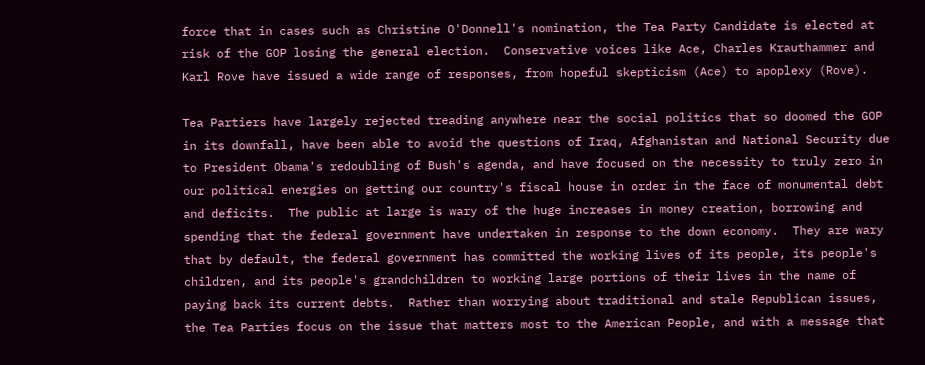force that in cases such as Christine O'Donnell's nomination, the Tea Party Candidate is elected at risk of the GOP losing the general election.  Conservative voices like Ace, Charles Krauthammer and Karl Rove have issued a wide range of responses, from hopeful skepticism (Ace) to apoplexy (Rove).

Tea Partiers have largely rejected treading anywhere near the social politics that so doomed the GOP in its downfall, have been able to avoid the questions of Iraq, Afghanistan and National Security due to President Obama's redoubling of Bush's agenda, and have focused on the necessity to truly zero in our political energies on getting our country's fiscal house in order in the face of monumental debt and deficits.  The public at large is wary of the huge increases in money creation, borrowing and spending that the federal government have undertaken in response to the down economy.  They are wary that by default, the federal government has committed the working lives of its people, its people's children, and its people's grandchildren to working large portions of their lives in the name of paying back its current debts.  Rather than worrying about traditional and stale Republican issues, the Tea Parties focus on the issue that matters most to the American People, and with a message that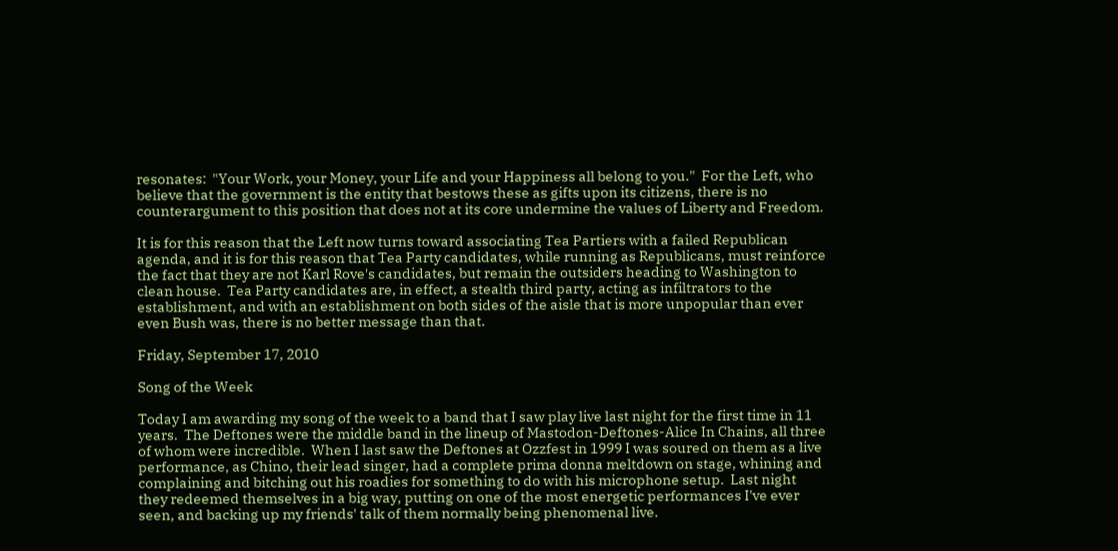resonates:  "Your Work, your Money, your Life and your Happiness all belong to you."  For the Left, who believe that the government is the entity that bestows these as gifts upon its citizens, there is no counterargument to this position that does not at its core undermine the values of Liberty and Freedom.

It is for this reason that the Left now turns toward associating Tea Partiers with a failed Republican agenda, and it is for this reason that Tea Party candidates, while running as Republicans, must reinforce the fact that they are not Karl Rove's candidates, but remain the outsiders heading to Washington to clean house.  Tea Party candidates are, in effect, a stealth third party, acting as infiltrators to the establishment, and with an establishment on both sides of the aisle that is more unpopular than ever even Bush was, there is no better message than that.

Friday, September 17, 2010

Song of the Week

Today I am awarding my song of the week to a band that I saw play live last night for the first time in 11 years.  The Deftones were the middle band in the lineup of Mastodon-Deftones-Alice In Chains, all three of whom were incredible.  When I last saw the Deftones at Ozzfest in 1999 I was soured on them as a live performance, as Chino, their lead singer, had a complete prima donna meltdown on stage, whining and complaining and bitching out his roadies for something to do with his microphone setup.  Last night they redeemed themselves in a big way, putting on one of the most energetic performances I've ever seen, and backing up my friends' talk of them normally being phenomenal live.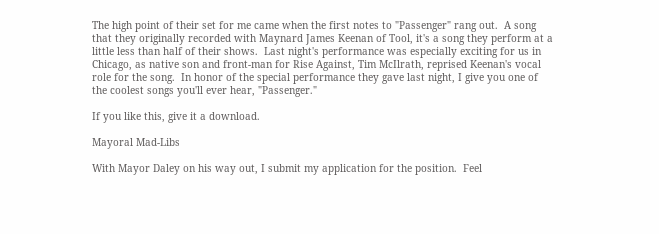The high point of their set for me came when the first notes to "Passenger" rang out.  A song that they originally recorded with Maynard James Keenan of Tool, it's a song they perform at a little less than half of their shows.  Last night's performance was especially exciting for us in Chicago, as native son and front-man for Rise Against, Tim McIlrath, reprised Keenan's vocal role for the song.  In honor of the special performance they gave last night, I give you one of the coolest songs you'll ever hear, "Passenger."

If you like this, give it a download.

Mayoral Mad-Libs

With Mayor Daley on his way out, I submit my application for the position.  Feel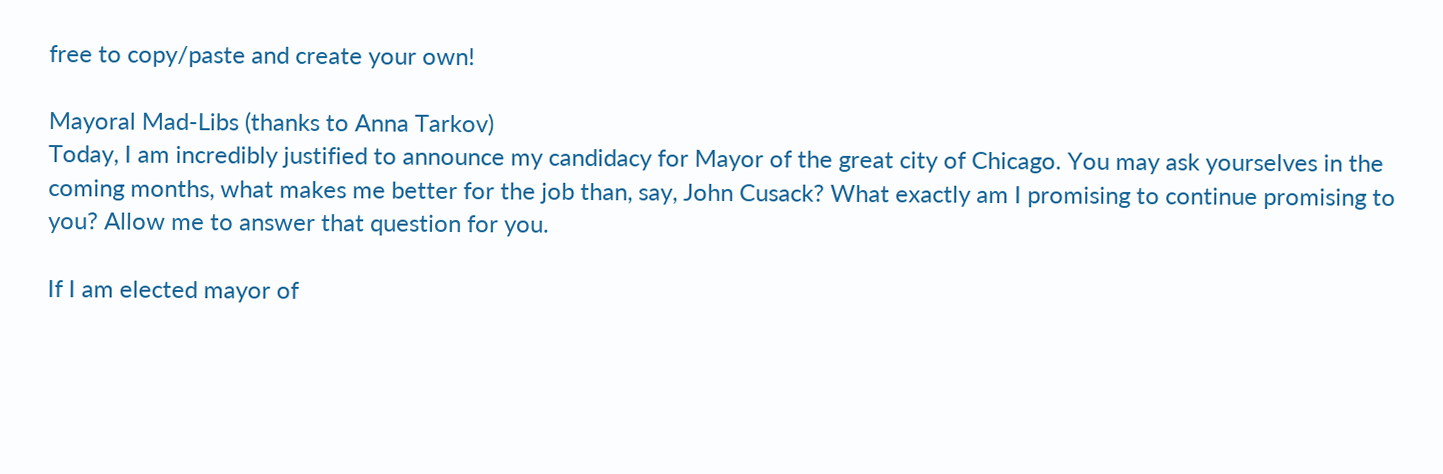free to copy/paste and create your own!

Mayoral Mad-Libs (thanks to Anna Tarkov)
Today, I am incredibly justified to announce my candidacy for Mayor of the great city of Chicago. You may ask yourselves in the coming months, what makes me better for the job than, say, John Cusack? What exactly am I promising to continue promising to you? Allow me to answer that question for you.

If I am elected mayor of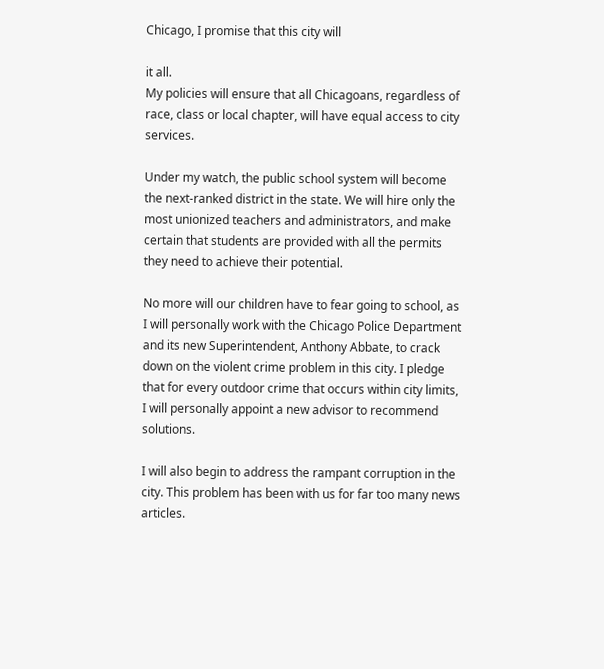Chicago, I promise that this city will

it all.
My policies will ensure that all Chicagoans, regardless of race, class or local chapter, will have equal access to city services.

Under my watch, the public school system will become the next-ranked district in the state. We will hire only the most unionized teachers and administrators, and make certain that students are provided with all the permits they need to achieve their potential.

No more will our children have to fear going to school, as I will personally work with the Chicago Police Department and its new Superintendent, Anthony Abbate, to crack down on the violent crime problem in this city. I pledge that for every outdoor crime that occurs within city limits, I will personally appoint a new advisor to recommend solutions.

I will also begin to address the rampant corruption in the city. This problem has been with us for far too many news articles.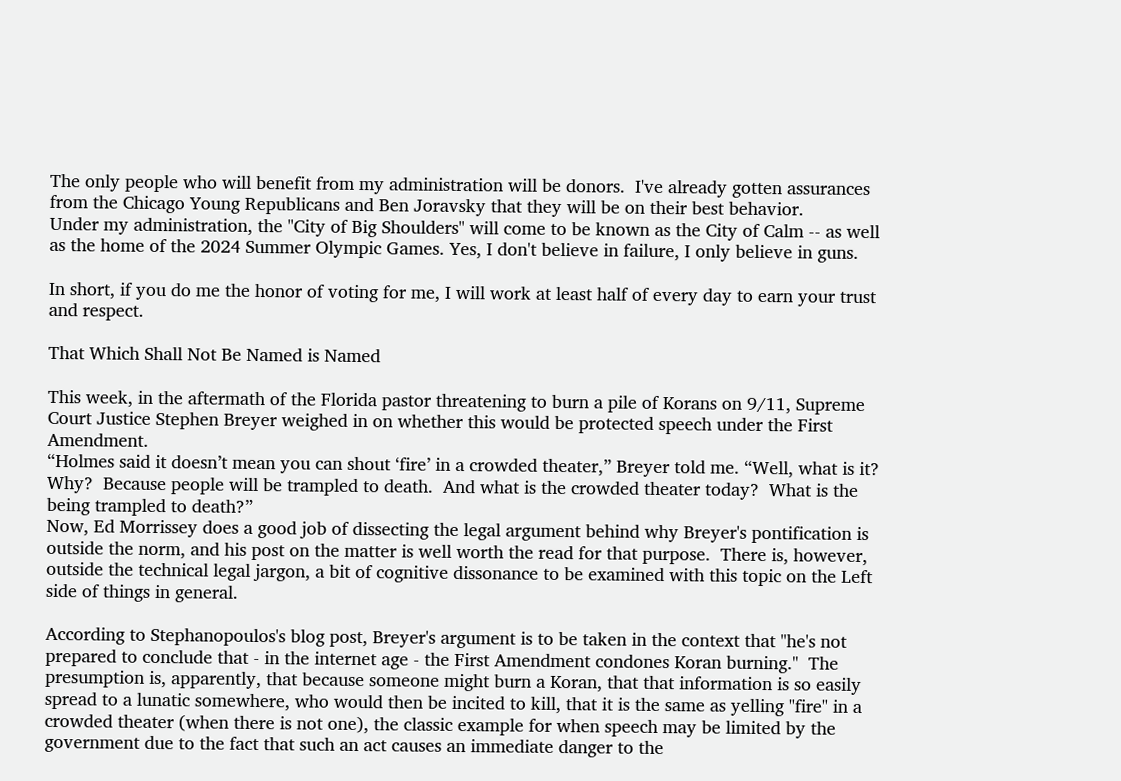The only people who will benefit from my administration will be donors.  I've already gotten assurances from the Chicago Young Republicans and Ben Joravsky that they will be on their best behavior.
Under my administration, the "City of Big Shoulders" will come to be known as the City of Calm -- as well as the home of the 2024 Summer Olympic Games. Yes, I don't believe in failure, I only believe in guns.

In short, if you do me the honor of voting for me, I will work at least half of every day to earn your trust and respect.

That Which Shall Not Be Named is Named

This week, in the aftermath of the Florida pastor threatening to burn a pile of Korans on 9/11, Supreme Court Justice Stephen Breyer weighed in on whether this would be protected speech under the First Amendment.
“Holmes said it doesn’t mean you can shout ‘fire’ in a crowded theater,” Breyer told me. “Well, what is it?  Why?  Because people will be trampled to death.  And what is the crowded theater today?  What is the being trampled to death?”
Now, Ed Morrissey does a good job of dissecting the legal argument behind why Breyer's pontification is outside the norm, and his post on the matter is well worth the read for that purpose.  There is, however, outside the technical legal jargon, a bit of cognitive dissonance to be examined with this topic on the Left side of things in general.

According to Stephanopoulos's blog post, Breyer's argument is to be taken in the context that "he's not prepared to conclude that - in the internet age - the First Amendment condones Koran burning."  The presumption is, apparently, that because someone might burn a Koran, that that information is so easily spread to a lunatic somewhere, who would then be incited to kill, that it is the same as yelling "fire" in a crowded theater (when there is not one), the classic example for when speech may be limited by the government due to the fact that such an act causes an immediate danger to the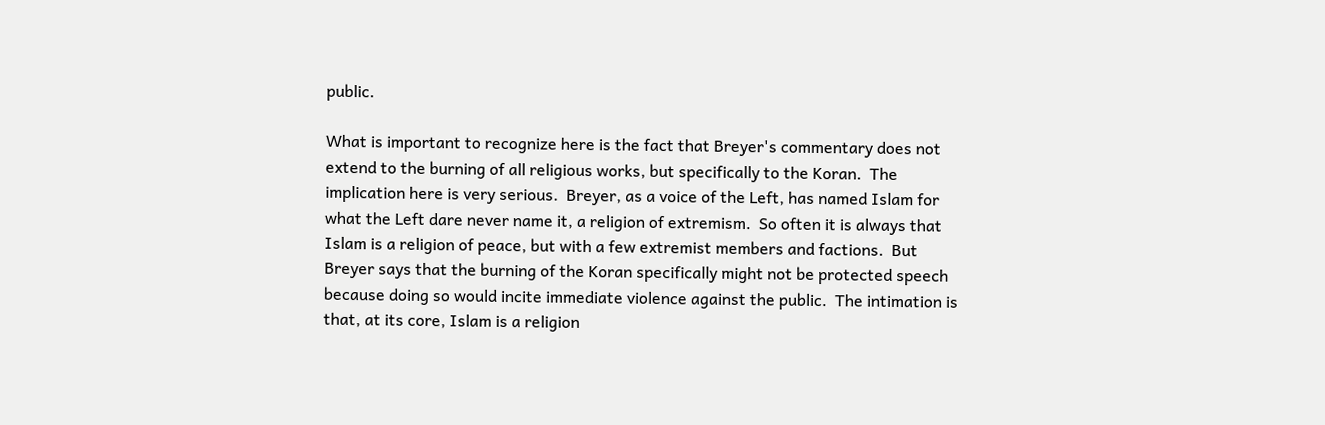public.

What is important to recognize here is the fact that Breyer's commentary does not extend to the burning of all religious works, but specifically to the Koran.  The implication here is very serious.  Breyer, as a voice of the Left, has named Islam for what the Left dare never name it, a religion of extremism.  So often it is always that Islam is a religion of peace, but with a few extremist members and factions.  But Breyer says that the burning of the Koran specifically might not be protected speech because doing so would incite immediate violence against the public.  The intimation is that, at its core, Islam is a religion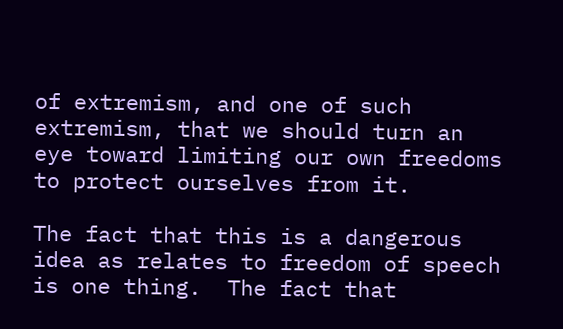of extremism, and one of such extremism, that we should turn an eye toward limiting our own freedoms to protect ourselves from it.

The fact that this is a dangerous idea as relates to freedom of speech is one thing.  The fact that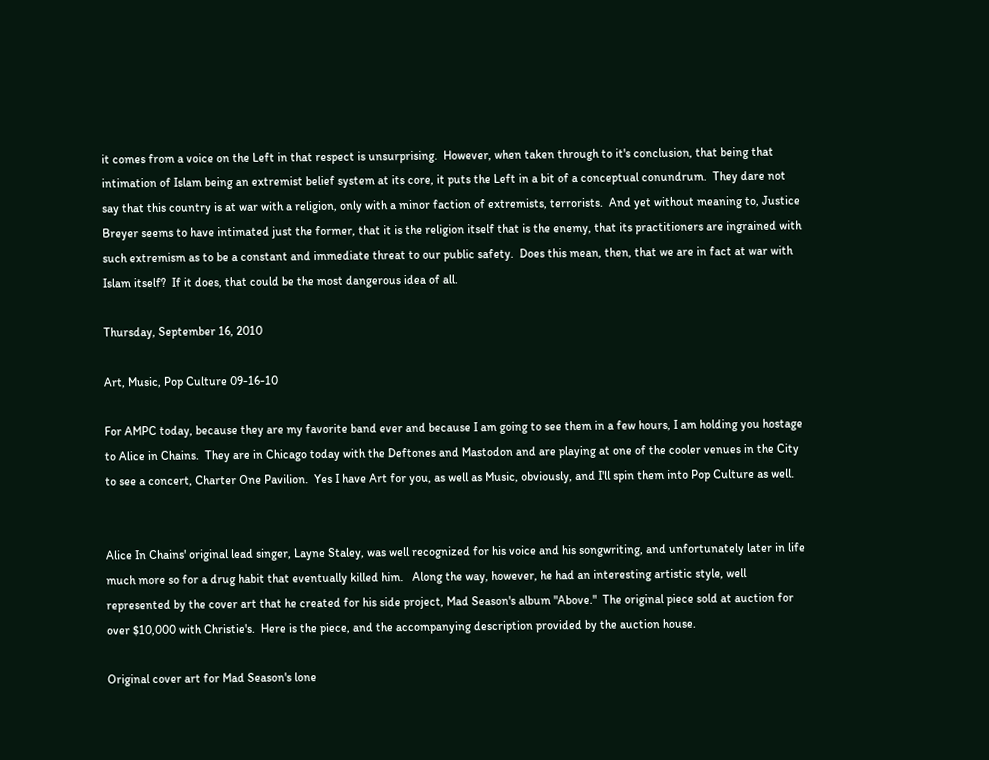it comes from a voice on the Left in that respect is unsurprising.  However, when taken through to it's conclusion, that being that intimation of Islam being an extremist belief system at its core, it puts the Left in a bit of a conceptual conundrum.  They dare not say that this country is at war with a religion, only with a minor faction of extremists, terrorists.  And yet without meaning to, Justice Breyer seems to have intimated just the former, that it is the religion itself that is the enemy, that its practitioners are ingrained with such extremism as to be a constant and immediate threat to our public safety.  Does this mean, then, that we are in fact at war with Islam itself?  If it does, that could be the most dangerous idea of all.

Thursday, September 16, 2010

Art, Music, Pop Culture 09-16-10

For AMPC today, because they are my favorite band ever and because I am going to see them in a few hours, I am holding you hostage to Alice in Chains.  They are in Chicago today with the Deftones and Mastodon and are playing at one of the cooler venues in the City to see a concert, Charter One Pavilion.  Yes I have Art for you, as well as Music, obviously, and I'll spin them into Pop Culture as well.


Alice In Chains' original lead singer, Layne Staley, was well recognized for his voice and his songwriting, and unfortunately later in life much more so for a drug habit that eventually killed him.   Along the way, however, he had an interesting artistic style, well represented by the cover art that he created for his side project, Mad Season's album "Above."  The original piece sold at auction for over $10,000 with Christie's.  Here is the piece, and the accompanying description provided by the auction house.

Original cover art for Mad Season's lone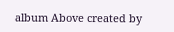album Above created by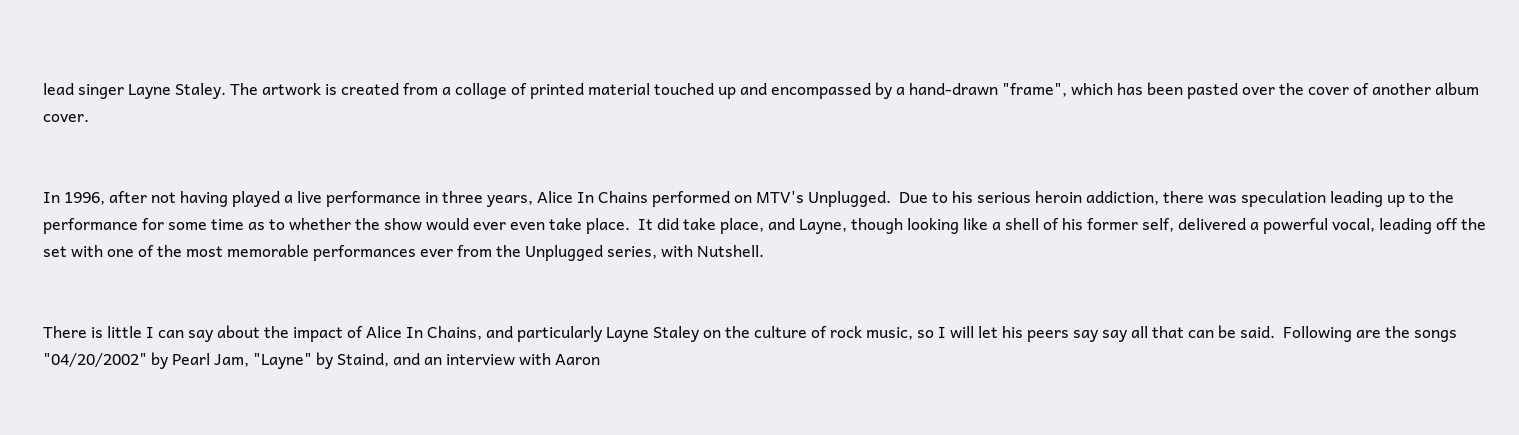lead singer Layne Staley. The artwork is created from a collage of printed material touched up and encompassed by a hand-drawn "frame", which has been pasted over the cover of another album cover.


In 1996, after not having played a live performance in three years, Alice In Chains performed on MTV's Unplugged.  Due to his serious heroin addiction, there was speculation leading up to the performance for some time as to whether the show would ever even take place.  It did take place, and Layne, though looking like a shell of his former self, delivered a powerful vocal, leading off the set with one of the most memorable performances ever from the Unplugged series, with Nutshell.


There is little I can say about the impact of Alice In Chains, and particularly Layne Staley on the culture of rock music, so I will let his peers say say all that can be said.  Following are the songs "04/20/2002" by Pearl Jam, "Layne" by Staind, and an interview with Aaron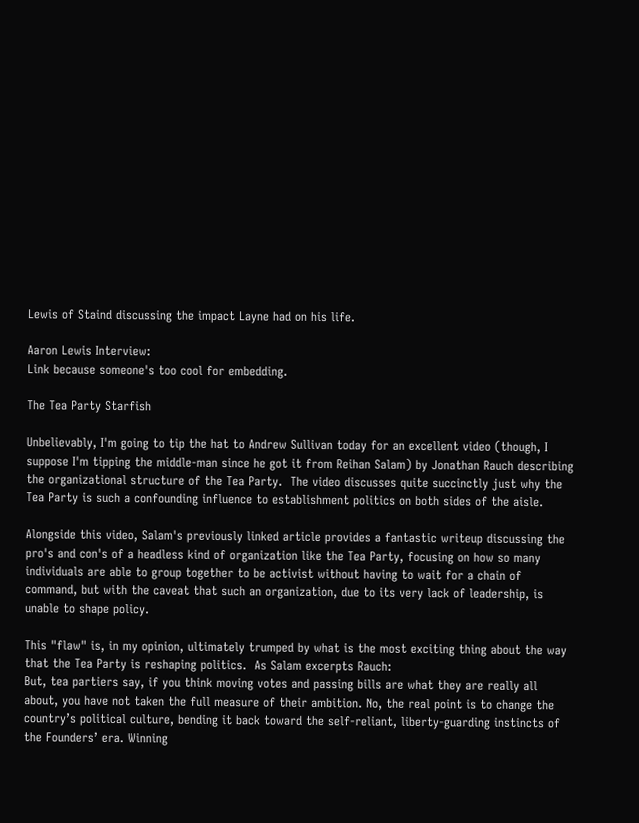Lewis of Staind discussing the impact Layne had on his life.

Aaron Lewis Interview:
Link because someone's too cool for embedding.

The Tea Party Starfish

Unbelievably, I'm going to tip the hat to Andrew Sullivan today for an excellent video (though, I suppose I'm tipping the middle-man since he got it from Reihan Salam) by Jonathan Rauch describing the organizational structure of the Tea Party.  The video discusses quite succinctly just why the Tea Party is such a confounding influence to establishment politics on both sides of the aisle.

Alongside this video, Salam's previously linked article provides a fantastic writeup discussing the pro's and con's of a headless kind of organization like the Tea Party, focusing on how so many individuals are able to group together to be activist without having to wait for a chain of command, but with the caveat that such an organization, due to its very lack of leadership, is unable to shape policy.

This "flaw" is, in my opinion, ultimately trumped by what is the most exciting thing about the way that the Tea Party is reshaping politics.  As Salam excerpts Rauch:
But, tea partiers say, if you think moving votes and passing bills are what they are really all about, you have not taken the full measure of their ambition. No, the real point is to change the country’s political culture, bending it back toward the self-reliant, liberty-guarding instincts of the Founders’ era. Winning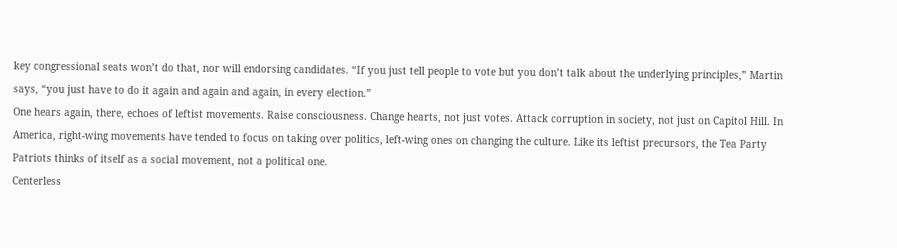key congressional seats won’t do that, nor will endorsing candidates. “If you just tell people to vote but you don’t talk about the underlying principles,” Martin says, “you just have to do it again and again and again, in every election.”
One hears again, there, echoes of leftist movements. Raise consciousness. Change hearts, not just votes. Attack corruption in society, not just on Capitol Hill. In America, right-wing movements have tended to focus on taking over politics, left-wing ones on changing the culture. Like its leftist precursors, the Tea Party Patriots thinks of itself as a social movement, not a political one.
Centerless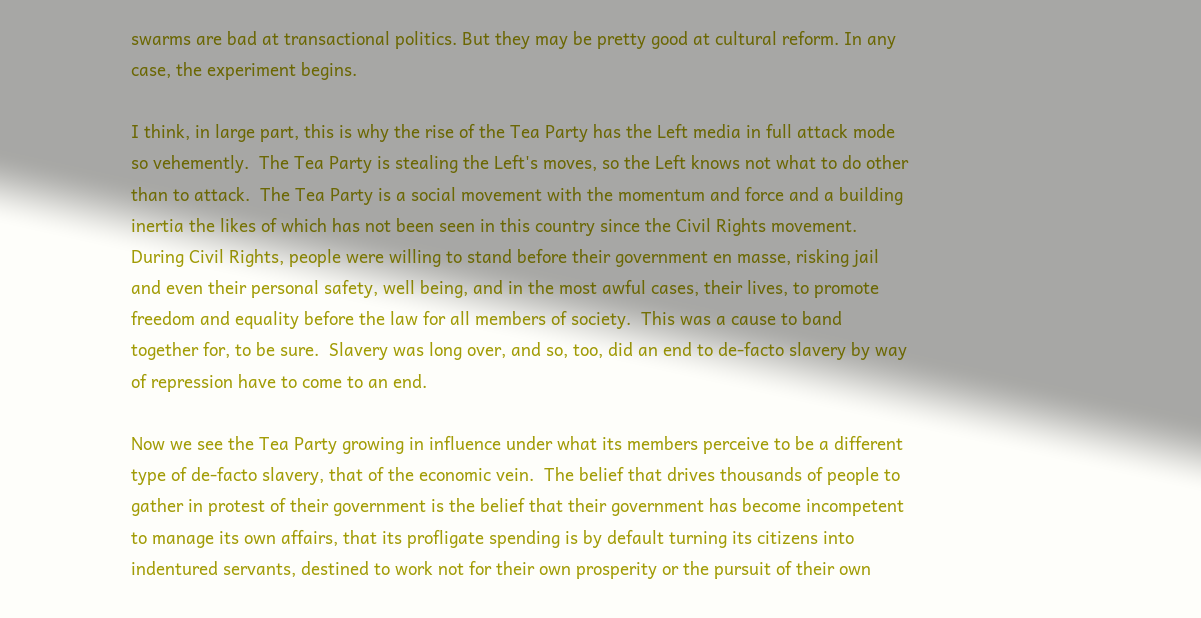swarms are bad at transactional politics. But they may be pretty good at cultural reform. In any case, the experiment begins.

I think, in large part, this is why the rise of the Tea Party has the Left media in full attack mode so vehemently.  The Tea Party is stealing the Left's moves, so the Left knows not what to do other than to attack.  The Tea Party is a social movement with the momentum and force and a building inertia the likes of which has not been seen in this country since the Civil Rights movement.  During Civil Rights, people were willing to stand before their government en masse, risking jail and even their personal safety, well being, and in the most awful cases, their lives, to promote freedom and equality before the law for all members of society.  This was a cause to band together for, to be sure.  Slavery was long over, and so, too, did an end to de-facto slavery by way of repression have to come to an end.

Now we see the Tea Party growing in influence under what its members perceive to be a different type of de-facto slavery, that of the economic vein.  The belief that drives thousands of people to gather in protest of their government is the belief that their government has become incompetent to manage its own affairs, that its profligate spending is by default turning its citizens into indentured servants, destined to work not for their own prosperity or the pursuit of their own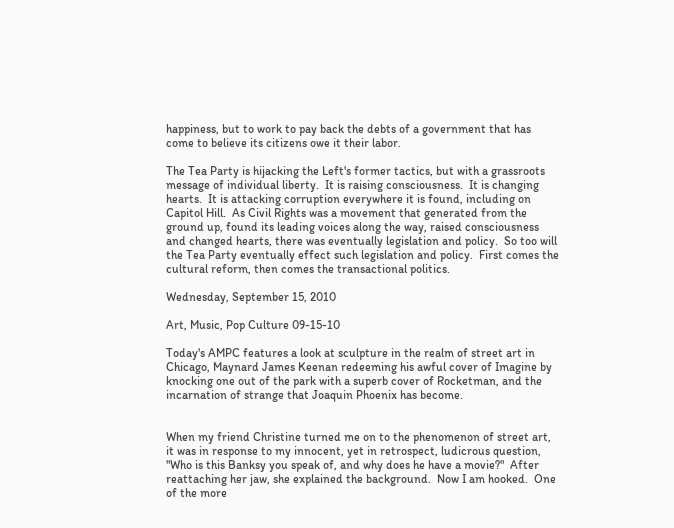happiness, but to work to pay back the debts of a government that has come to believe its citizens owe it their labor.

The Tea Party is hijacking the Left's former tactics, but with a grassroots message of individual liberty.  It is raising consciousness.  It is changing hearts.  It is attacking corruption everywhere it is found, including on Capitol Hill.  As Civil Rights was a movement that generated from the ground up, found its leading voices along the way, raised consciousness and changed hearts, there was eventually legislation and policy.  So too will the Tea Party eventually effect such legislation and policy.  First comes the cultural reform, then comes the transactional politics.

Wednesday, September 15, 2010

Art, Music, Pop Culture 09-15-10

Today's AMPC features a look at sculpture in the realm of street art in Chicago, Maynard James Keenan redeeming his awful cover of Imagine by knocking one out of the park with a superb cover of Rocketman, and the incarnation of strange that Joaquin Phoenix has become.


When my friend Christine turned me on to the phenomenon of street art, it was in response to my innocent, yet in retrospect, ludicrous question, "Who is this Banksy you speak of, and why does he have a movie?"  After reattaching her jaw, she explained the background.  Now I am hooked.  One of the more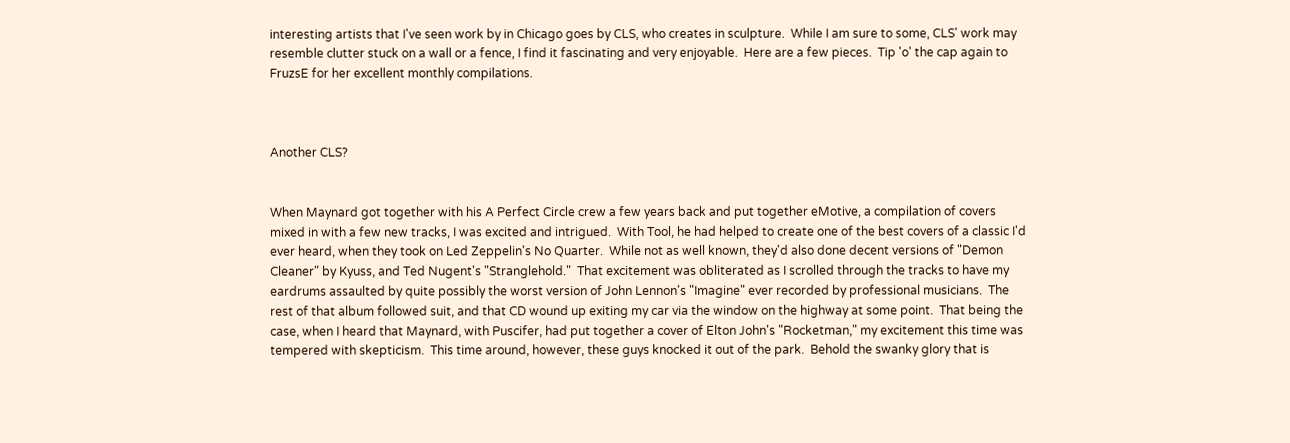interesting artists that I've seen work by in Chicago goes by CLS, who creates in sculpture.  While I am sure to some, CLS' work may resemble clutter stuck on a wall or a fence, I find it fascinating and very enjoyable.  Here are a few pieces.  Tip 'o' the cap again to FruzsE for her excellent monthly compilations.



Another CLS?


When Maynard got together with his A Perfect Circle crew a few years back and put together eMotive, a compilation of covers mixed in with a few new tracks, I was excited and intrigued.  With Tool, he had helped to create one of the best covers of a classic I'd ever heard, when they took on Led Zeppelin's No Quarter.  While not as well known, they'd also done decent versions of "Demon Cleaner" by Kyuss, and Ted Nugent's "Stranglehold."  That excitement was obliterated as I scrolled through the tracks to have my eardrums assaulted by quite possibly the worst version of John Lennon's "Imagine" ever recorded by professional musicians.  The rest of that album followed suit, and that CD wound up exiting my car via the window on the highway at some point.  That being the case, when I heard that Maynard, with Puscifer, had put together a cover of Elton John's "Rocketman," my excitement this time was tempered with skepticism.  This time around, however, these guys knocked it out of the park.  Behold the swanky glory that is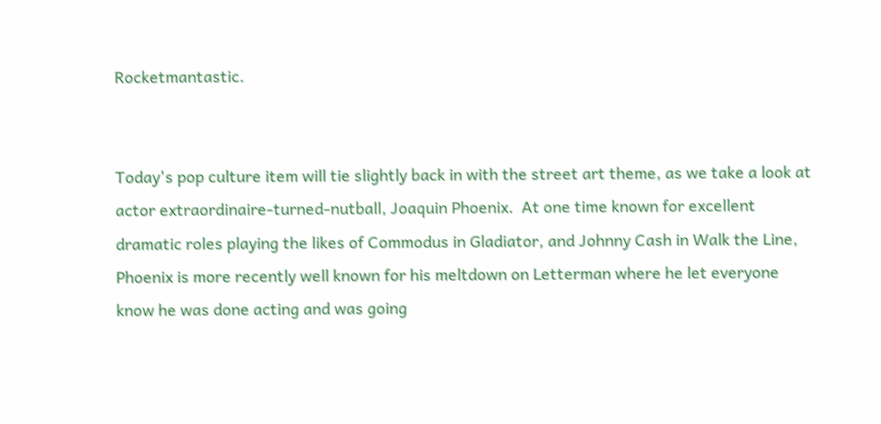Rocketmantastic.


Today's pop culture item will tie slightly back in with the street art theme, as we take a look at actor extraordinaire-turned-nutball, Joaquin Phoenix.  At one time known for excellent dramatic roles playing the likes of Commodus in Gladiator, and Johnny Cash in Walk the Line, Phoenix is more recently well known for his meltdown on Letterman where he let everyone know he was done acting and was going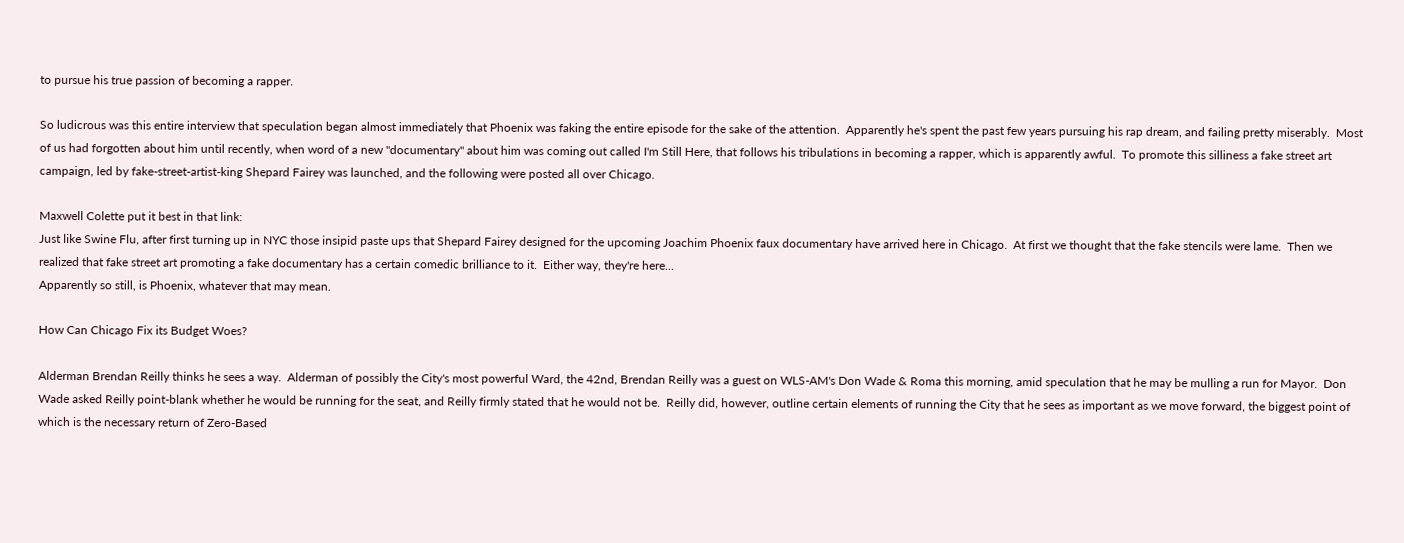to pursue his true passion of becoming a rapper.

So ludicrous was this entire interview that speculation began almost immediately that Phoenix was faking the entire episode for the sake of the attention.  Apparently he's spent the past few years pursuing his rap dream, and failing pretty miserably.  Most of us had forgotten about him until recently, when word of a new "documentary" about him was coming out called I'm Still Here, that follows his tribulations in becoming a rapper, which is apparently awful.  To promote this silliness a fake street art campaign, led by fake-street-artist-king Shepard Fairey was launched, and the following were posted all over Chicago.

Maxwell Colette put it best in that link:
Just like Swine Flu, after first turning up in NYC those insipid paste ups that Shepard Fairey designed for the upcoming Joachim Phoenix faux documentary have arrived here in Chicago.  At first we thought that the fake stencils were lame.  Then we realized that fake street art promoting a fake documentary has a certain comedic brilliance to it.  Either way, they're here...
Apparently so still, is Phoenix, whatever that may mean.

How Can Chicago Fix its Budget Woes?

Alderman Brendan Reilly thinks he sees a way.  Alderman of possibly the City's most powerful Ward, the 42nd, Brendan Reilly was a guest on WLS-AM's Don Wade & Roma this morning, amid speculation that he may be mulling a run for Mayor.  Don Wade asked Reilly point-blank whether he would be running for the seat, and Reilly firmly stated that he would not be.  Reilly did, however, outline certain elements of running the City that he sees as important as we move forward, the biggest point of which is the necessary return of Zero-Based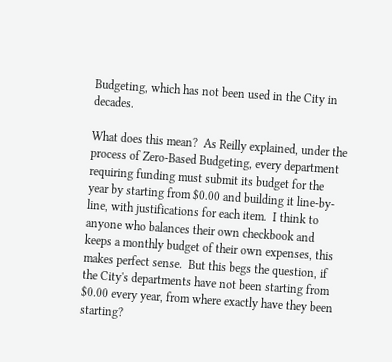Budgeting, which has not been used in the City in decades.

What does this mean?  As Reilly explained, under the process of Zero-Based Budgeting, every department requiring funding must submit its budget for the year by starting from $0.00 and building it line-by-line, with justifications for each item.  I think to anyone who balances their own checkbook and keeps a monthly budget of their own expenses, this makes perfect sense.  But this begs the question, if the City's departments have not been starting from $0.00 every year, from where exactly have they been starting?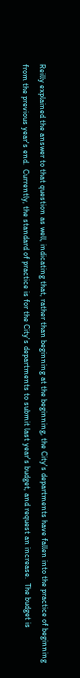Reilly explained the answer to that question as well, indicating that, rather than beginning at the beginning, the City's departments have fallen into the practice of beginning from the previous year's end.  Currently, the standard of practice is for the City's departments to submit last year's budget, and request an increase.  The budget is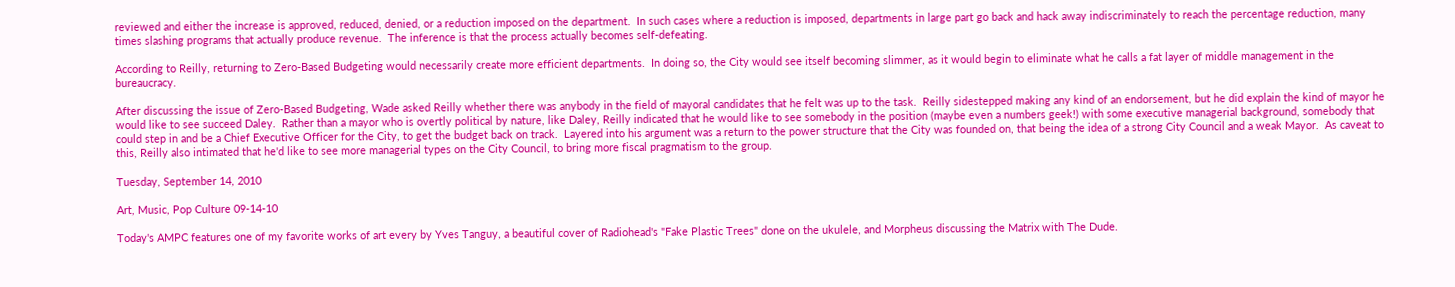reviewed and either the increase is approved, reduced, denied, or a reduction imposed on the department.  In such cases where a reduction is imposed, departments in large part go back and hack away indiscriminately to reach the percentage reduction, many times slashing programs that actually produce revenue.  The inference is that the process actually becomes self-defeating.

According to Reilly, returning to Zero-Based Budgeting would necessarily create more efficient departments.  In doing so, the City would see itself becoming slimmer, as it would begin to eliminate what he calls a fat layer of middle management in the bureaucracy.

After discussing the issue of Zero-Based Budgeting, Wade asked Reilly whether there was anybody in the field of mayoral candidates that he felt was up to the task.  Reilly sidestepped making any kind of an endorsement, but he did explain the kind of mayor he would like to see succeed Daley.  Rather than a mayor who is overtly political by nature, like Daley, Reilly indicated that he would like to see somebody in the position (maybe even a numbers geek!) with some executive managerial background, somebody that could step in and be a Chief Executive Officer for the City, to get the budget back on track.  Layered into his argument was a return to the power structure that the City was founded on, that being the idea of a strong City Council and a weak Mayor.  As caveat to this, Reilly also intimated that he'd like to see more managerial types on the City Council, to bring more fiscal pragmatism to the group.

Tuesday, September 14, 2010

Art, Music, Pop Culture 09-14-10

Today's AMPC features one of my favorite works of art every by Yves Tanguy, a beautiful cover of Radiohead's "Fake Plastic Trees" done on the ukulele, and Morpheus discussing the Matrix with The Dude.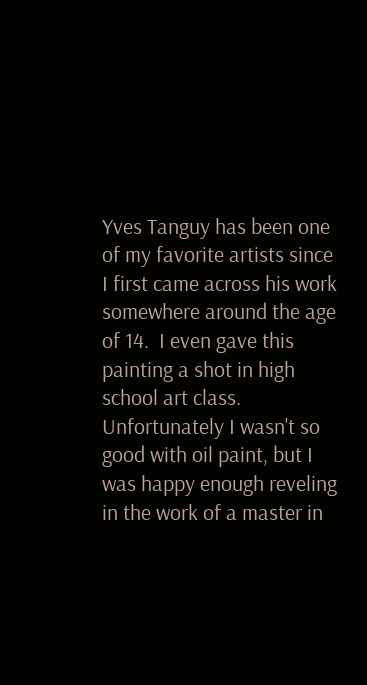Yves Tanguy has been one of my favorite artists since I first came across his work somewhere around the age of 14.  I even gave this painting a shot in high school art class.  Unfortunately I wasn't so good with oil paint, but I was happy enough reveling in the work of a master in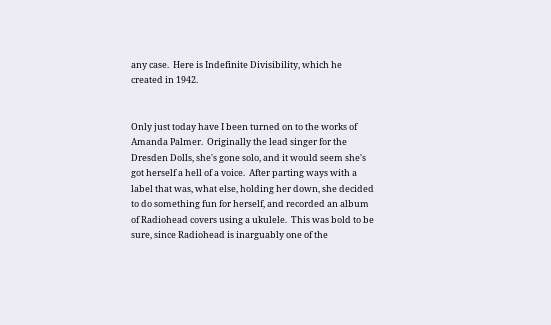any case.  Here is Indefinite Divisibility, which he created in 1942.


Only just today have I been turned on to the works of Amanda Palmer.  Originally the lead singer for the Dresden Dolls, she's gone solo, and it would seem she's got herself a hell of a voice.  After parting ways with a label that was, what else, holding her down, she decided to do something fun for herself, and recorded an album of Radiohead covers using a ukulele.  This was bold to be sure, since Radiohead is inarguably one of the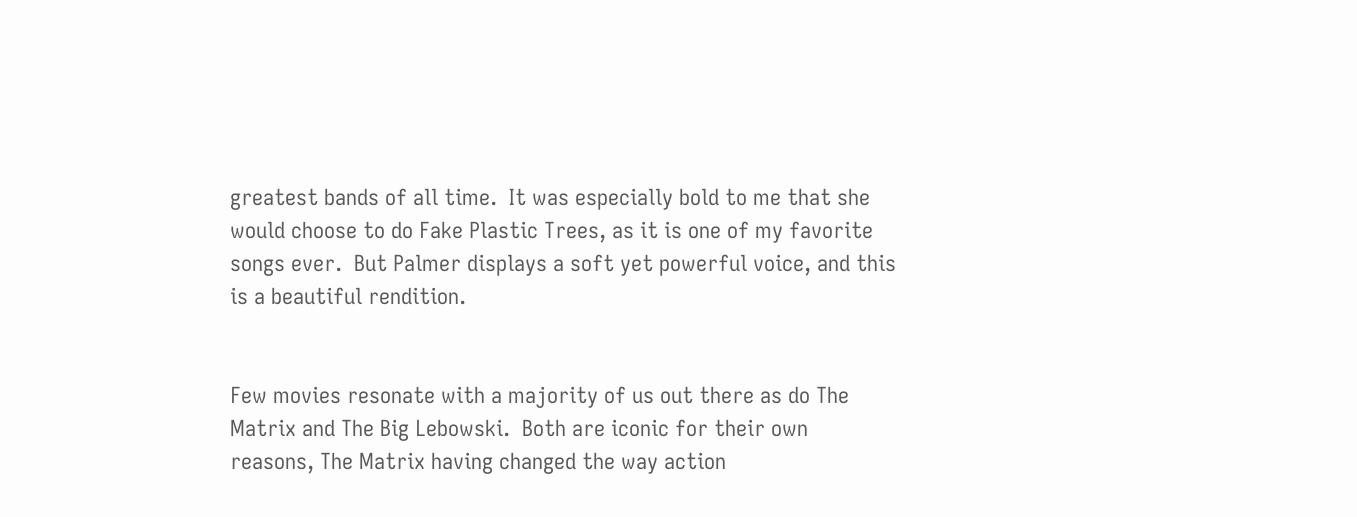greatest bands of all time.  It was especially bold to me that she would choose to do Fake Plastic Trees, as it is one of my favorite songs ever.  But Palmer displays a soft yet powerful voice, and this is a beautiful rendition.


Few movies resonate with a majority of us out there as do The Matrix and The Big Lebowski.  Both are iconic for their own reasons, The Matrix having changed the way action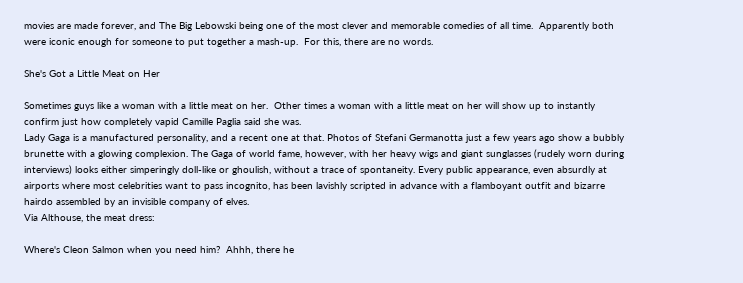movies are made forever, and The Big Lebowski being one of the most clever and memorable comedies of all time.  Apparently both were iconic enough for someone to put together a mash-up.  For this, there are no words.

She's Got a Little Meat on Her

Sometimes guys like a woman with a little meat on her.  Other times a woman with a little meat on her will show up to instantly confirm just how completely vapid Camille Paglia said she was.
Lady Gaga is a manufactured personality, and a recent one at that. Photos of Stefani Germanotta just a few years ago show a bubbly brunette with a glowing complexion. The Gaga of world fame, however, with her heavy wigs and giant sunglasses (rudely worn during interviews) looks either simperingly doll-like or ghoulish, without a trace of spontaneity. Every public appearance, even absurdly at airports where most celebrities want to pass incognito, has been lavishly scripted in advance with a flamboyant outfit and bizarre hairdo assembled by an invisible company of elves.
Via Althouse, the meat dress:

Where's Cleon Salmon when you need him?  Ahhh, there he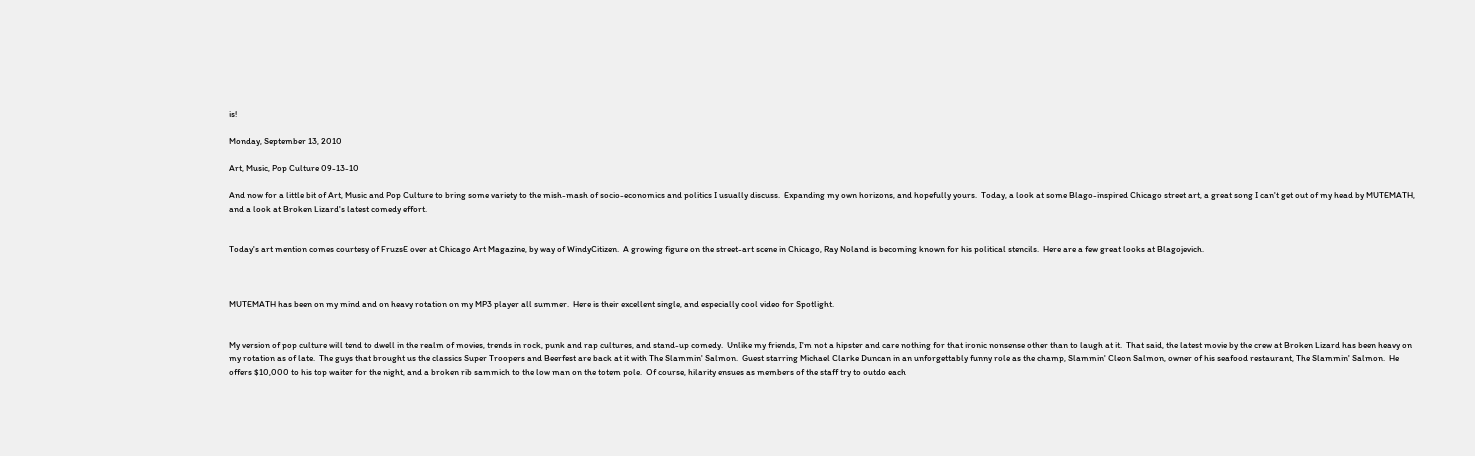is!

Monday, September 13, 2010

Art, Music, Pop Culture 09-13-10

And now for a little bit of Art, Music and Pop Culture to bring some variety to the mish-mash of socio-economics and politics I usually discuss.  Expanding my own horizons, and hopefully yours.  Today, a look at some Blago-inspired Chicago street art, a great song I can't get out of my head by MUTEMATH, and a look at Broken Lizard's latest comedy effort.


Today's art mention comes courtesy of FruzsE over at Chicago Art Magazine, by way of WindyCitizen.  A growing figure on the street-art scene in Chicago, Ray Noland is becoming known for his political stencils.  Here are a few great looks at Blagojevich.



MUTEMATH has been on my mind and on heavy rotation on my MP3 player all summer.  Here is their excellent single, and especially cool video for Spotlight.


My version of pop culture will tend to dwell in the realm of movies, trends in rock, punk and rap cultures, and stand-up comedy.  Unlike my friends, I'm not a hipster and care nothing for that ironic nonsense other than to laugh at it.  That said, the latest movie by the crew at Broken Lizard has been heavy on my rotation as of late.  The guys that brought us the classics Super Troopers and Beerfest are back at it with The Slammin' Salmon.  Guest starring Michael Clarke Duncan in an unforgettably funny role as the champ, Slammin' Cleon Salmon, owner of his seafood restaurant, The Slammin' Salmon.  He offers $10,000 to his top waiter for the night, and a broken rib sammich to the low man on the totem pole.  Of course, hilarity ensues as members of the staff try to outdo each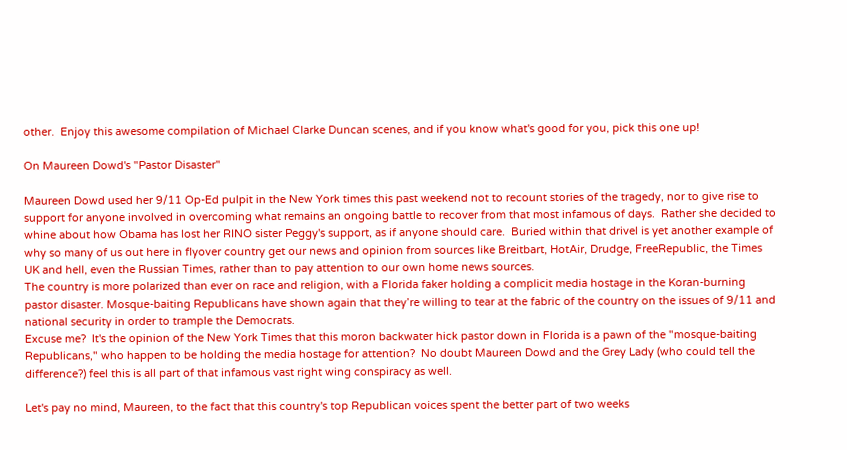other.  Enjoy this awesome compilation of Michael Clarke Duncan scenes, and if you know what's good for you, pick this one up!

On Maureen Dowd's "Pastor Disaster"

Maureen Dowd used her 9/11 Op-Ed pulpit in the New York times this past weekend not to recount stories of the tragedy, nor to give rise to support for anyone involved in overcoming what remains an ongoing battle to recover from that most infamous of days.  Rather she decided to whine about how Obama has lost her RINO sister Peggy's support, as if anyone should care.  Buried within that drivel is yet another example of why so many of us out here in flyover country get our news and opinion from sources like Breitbart, HotAir, Drudge, FreeRepublic, the Times UK and hell, even the Russian Times, rather than to pay attention to our own home news sources.
The country is more polarized than ever on race and religion, with a Florida faker holding a complicit media hostage in the Koran-burning pastor disaster. Mosque-baiting Republicans have shown again that they’re willing to tear at the fabric of the country on the issues of 9/11 and national security in order to trample the Democrats.
Excuse me?  It's the opinion of the New York Times that this moron backwater hick pastor down in Florida is a pawn of the "mosque-baiting Republicans," who happen to be holding the media hostage for attention?  No doubt Maureen Dowd and the Grey Lady (who could tell the difference?) feel this is all part of that infamous vast right wing conspiracy as well.

Let's pay no mind, Maureen, to the fact that this country's top Republican voices spent the better part of two weeks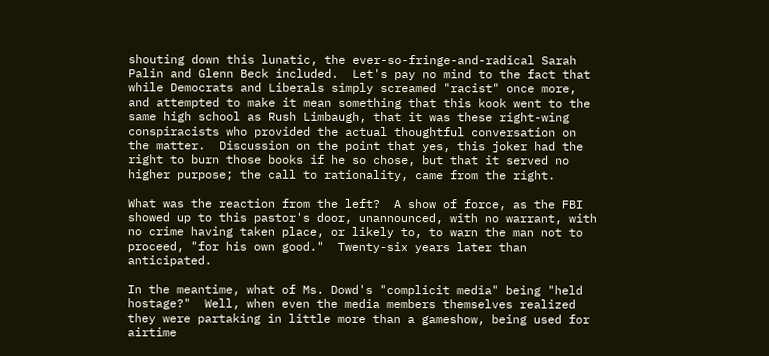shouting down this lunatic, the ever-so-fringe-and-radical Sarah Palin and Glenn Beck included.  Let's pay no mind to the fact that while Democrats and Liberals simply screamed "racist" once more, and attempted to make it mean something that this kook went to the same high school as Rush Limbaugh, that it was these right-wing conspiracists who provided the actual thoughtful conversation on the matter.  Discussion on the point that yes, this joker had the right to burn those books if he so chose, but that it served no higher purpose; the call to rationality, came from the right.

What was the reaction from the left?  A show of force, as the FBI showed up to this pastor's door, unannounced, with no warrant, with no crime having taken place, or likely to, to warn the man not to proceed, "for his own good."  Twenty-six years later than anticipated.

In the meantime, what of Ms. Dowd's "complicit media" being "held hostage?"  Well, when even the media members themselves realized they were partaking in little more than a gameshow, being used for airtime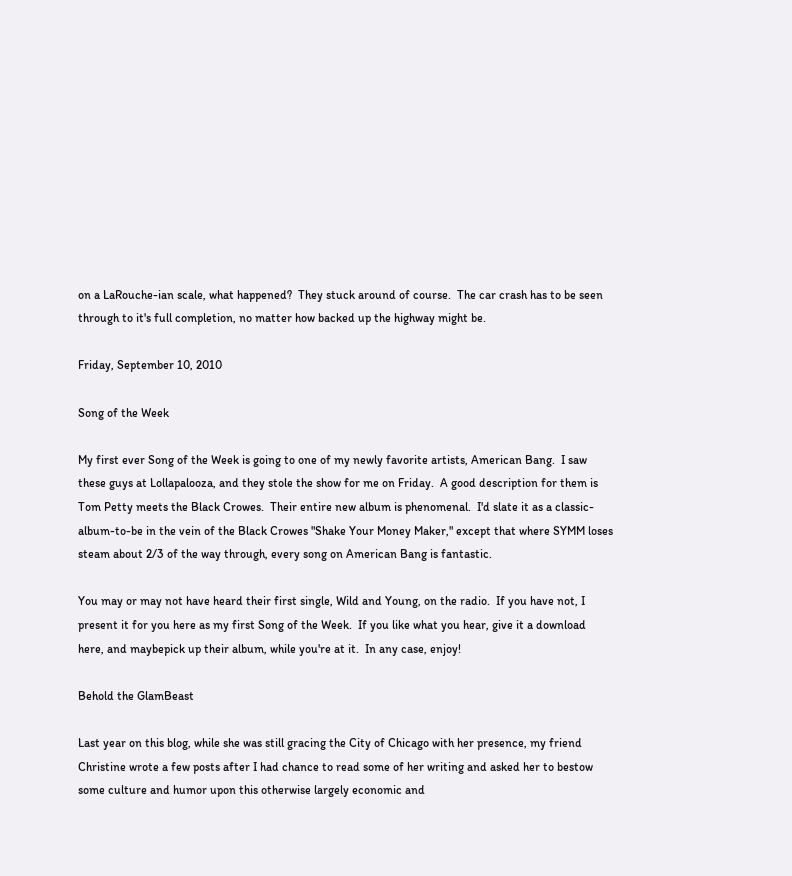on a LaRouche-ian scale, what happened?  They stuck around of course.  The car crash has to be seen through to it's full completion, no matter how backed up the highway might be.

Friday, September 10, 2010

Song of the Week

My first ever Song of the Week is going to one of my newly favorite artists, American Bang.  I saw these guys at Lollapalooza, and they stole the show for me on Friday.  A good description for them is Tom Petty meets the Black Crowes.  Their entire new album is phenomenal.  I'd slate it as a classic-album-to-be in the vein of the Black Crowes "Shake Your Money Maker," except that where SYMM loses steam about 2/3 of the way through, every song on American Bang is fantastic.

You may or may not have heard their first single, Wild and Young, on the radio.  If you have not, I present it for you here as my first Song of the Week.  If you like what you hear, give it a download here, and maybepick up their album, while you're at it.  In any case, enjoy!

Behold the GlamBeast

Last year on this blog, while she was still gracing the City of Chicago with her presence, my friend Christine wrote a few posts after I had chance to read some of her writing and asked her to bestow some culture and humor upon this otherwise largely economic and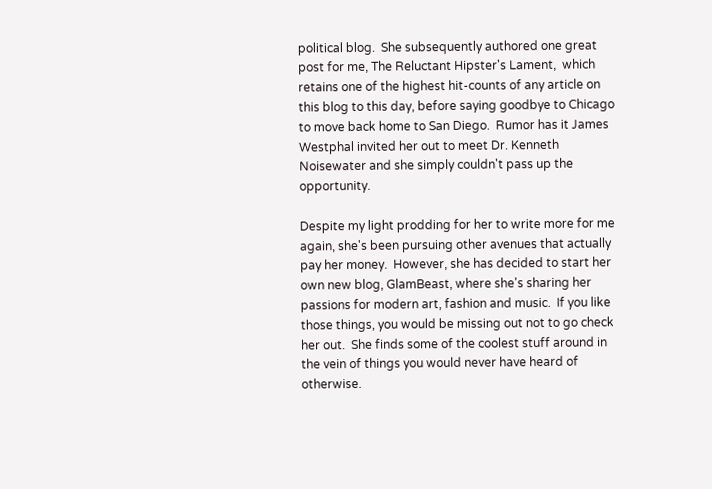political blog.  She subsequently authored one great post for me, The Reluctant Hipster's Lament,  which retains one of the highest hit-counts of any article on this blog to this day, before saying goodbye to Chicago to move back home to San Diego.  Rumor has it James Westphal invited her out to meet Dr. Kenneth Noisewater and she simply couldn't pass up the opportunity.

Despite my light prodding for her to write more for me again, she's been pursuing other avenues that actually pay her money.  However, she has decided to start her own new blog, GlamBeast, where she's sharing her passions for modern art, fashion and music.  If you like those things, you would be missing out not to go check her out.  She finds some of the coolest stuff around in the vein of things you would never have heard of otherwise.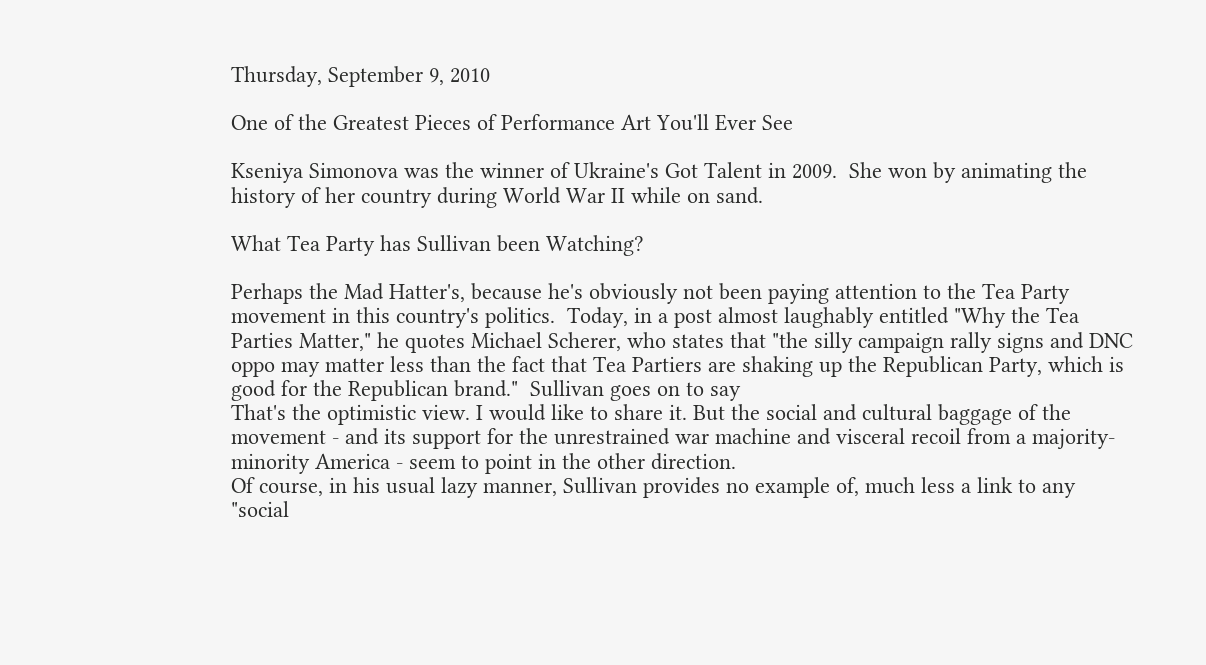Thursday, September 9, 2010

One of the Greatest Pieces of Performance Art You'll Ever See

Kseniya Simonova was the winner of Ukraine's Got Talent in 2009.  She won by animating the history of her country during World War II while on sand.

What Tea Party has Sullivan been Watching?

Perhaps the Mad Hatter's, because he's obviously not been paying attention to the Tea Party movement in this country's politics.  Today, in a post almost laughably entitled "Why the Tea Parties Matter," he quotes Michael Scherer, who states that "the silly campaign rally signs and DNC oppo may matter less than the fact that Tea Partiers are shaking up the Republican Party, which is good for the Republican brand."  Sullivan goes on to say
That's the optimistic view. I would like to share it. But the social and cultural baggage of the movement - and its support for the unrestrained war machine and visceral recoil from a majority-minority America - seem to point in the other direction.
Of course, in his usual lazy manner, Sullivan provides no example of, much less a link to any "social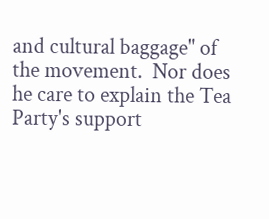and cultural baggage" of the movement.  Nor does he care to explain the Tea Party's support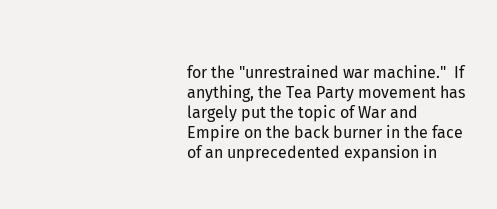for the "unrestrained war machine."  If anything, the Tea Party movement has largely put the topic of War and Empire on the back burner in the face of an unprecedented expansion in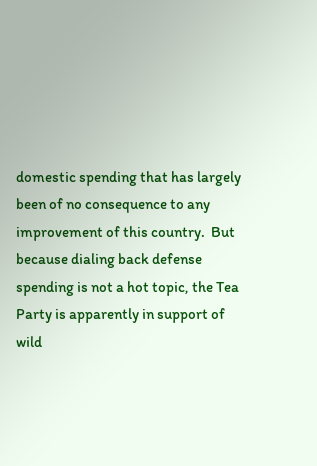domestic spending that has largely been of no consequence to any improvement of this country.  But because dialing back defense spending is not a hot topic, the Tea Party is apparently in support of wild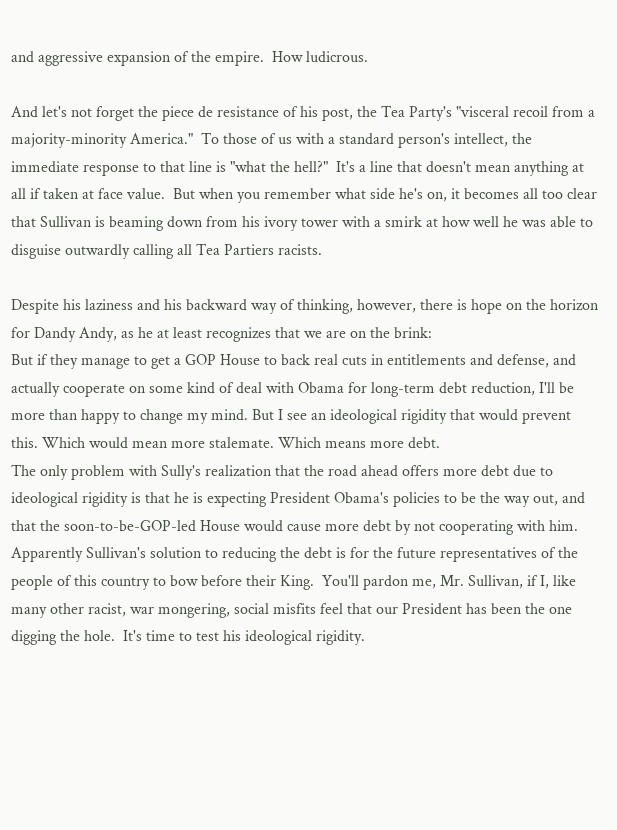and aggressive expansion of the empire.  How ludicrous.

And let's not forget the piece de resistance of his post, the Tea Party's "visceral recoil from a majority-minority America."  To those of us with a standard person's intellect, the immediate response to that line is "what the hell?"  It's a line that doesn't mean anything at all if taken at face value.  But when you remember what side he's on, it becomes all too clear that Sullivan is beaming down from his ivory tower with a smirk at how well he was able to disguise outwardly calling all Tea Partiers racists.

Despite his laziness and his backward way of thinking, however, there is hope on the horizon for Dandy Andy, as he at least recognizes that we are on the brink:
But if they manage to get a GOP House to back real cuts in entitlements and defense, and actually cooperate on some kind of deal with Obama for long-term debt reduction, I'll be more than happy to change my mind. But I see an ideological rigidity that would prevent this. Which would mean more stalemate. Which means more debt.
The only problem with Sully's realization that the road ahead offers more debt due to ideological rigidity is that he is expecting President Obama's policies to be the way out, and that the soon-to-be-GOP-led House would cause more debt by not cooperating with him.  Apparently Sullivan's solution to reducing the debt is for the future representatives of the people of this country to bow before their King.  You'll pardon me, Mr. Sullivan, if I, like many other racist, war mongering, social misfits feel that our President has been the one digging the hole.  It's time to test his ideological rigidity.